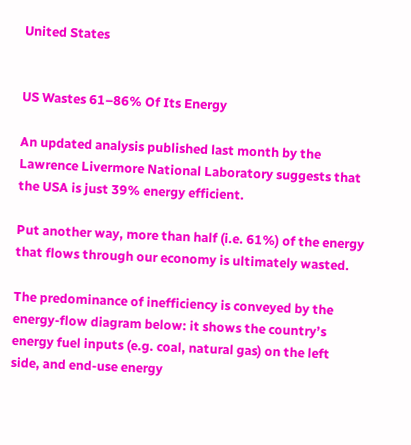United States


US Wastes 61–86% Of Its Energy

An updated analysis published last month by the Lawrence Livermore National Laboratory suggests that the USA is just 39% energy efficient.

Put another way, more than half (i.e. 61%) of the energy that flows through our economy is ultimately wasted.

The predominance of inefficiency is conveyed by the energy-flow diagram below: it shows the country’s energy fuel inputs (e.g. coal, natural gas) on the left side, and end-use energy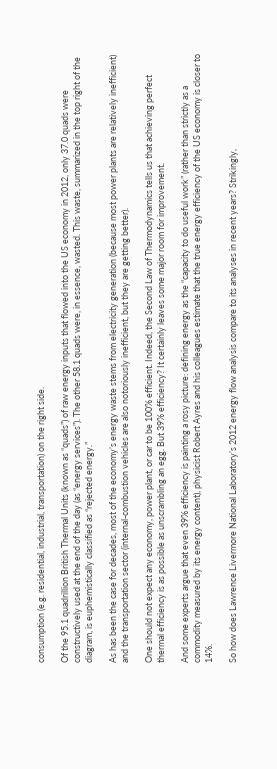consumption (e.g. residential, industrial, transportation) on the right side.

Of the 95.1 quadrillion British Thermal Units (known as “quads”) of raw energy inputs that flowed into the US economy in 2012, only 37.0 quads were constructively used at the end of the day (as “energy services”). The other 58.1 quads were, in essence, wasted. This waste, summarized in the top right of the diagram, is euphemistically classified as “rejected energy.”

As has been the case for decades, most of the economy’s energy waste stems from electricity generation (because most power plants are relatively inefficient) and the transportation sector (internal-combustion vehicles are also notoriously inefficient, but they are getting better).

One should not expect any economy, power plant, or car to be 100% efficient. Indeed, the Second Law of Thermodynamics tells us that achieving perfect thermal efficiency is as possible as unscrambling an egg. But 39% efficiency? It certainly leaves some major room for improvement.

And some experts argue that even 39% efficiency is painting a rosy picture: defining energy as the “capacity to do useful work” (rather than strictly as a commodity measured by its energy content), physicist Robert Ayres and his colleagues estimate that the true energy efficiency of the US economy is closer to 14%.

So how does Lawrence Livermore National Laboratory’s 2012 energy flow analysis compare to its analyses in recent years? Strikingly,